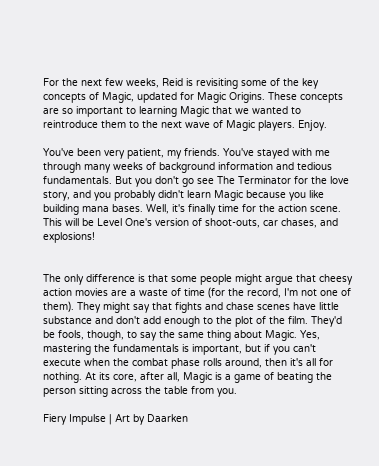For the next few weeks, Reid is revisiting some of the key concepts of Magic, updated for Magic Origins. These concepts are so important to learning Magic that we wanted to reintroduce them to the next wave of Magic players. Enjoy.

You've been very patient, my friends. You've stayed with me through many weeks of background information and tedious fundamentals. But you don't go see The Terminator for the love story, and you probably didn't learn Magic because you like building mana bases. Well, it's finally time for the action scene. This will be Level One's version of shoot-outs, car chases, and explosions!


The only difference is that some people might argue that cheesy action movies are a waste of time (for the record, I'm not one of them). They might say that fights and chase scenes have little substance and don't add enough to the plot of the film. They'd be fools, though, to say the same thing about Magic. Yes, mastering the fundamentals is important, but if you can't execute when the combat phase rolls around, then it's all for nothing. At its core, after all, Magic is a game of beating the person sitting across the table from you.

Fiery Impulse | Art by Daarken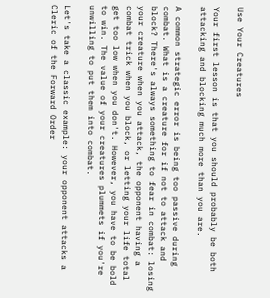Use Your Creatures

Your first lesson is that you should probably be both attacking and blocking much more than you are.

A common strategic error is being too passive during combat. What is a creature for if not to attack and block? There's always something to fear in combat: losing your creature when you attack, the opponent having a combat trick when you block, or letting your life total get too low when you don't. However, you have to be bold to win. The value of your creatures plummets if you're unwilling to put them into combat.

Let's take a classic example: your opponent attacks a Cleric of the Forward Order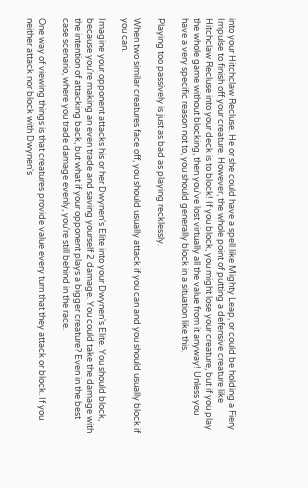into your Hitchclaw Recluse. He or she could have a spell like Mighty Leap, or could be holding a Fiery Impulse to finish off your creature. However, the whole point of putting a defensive creature like Hitchclaw Recluse into your deck is to block! If you block, you might lose your creature, but if you play the whole game without blocking, then you've lost virtually all the value from it anyway! Unless you have a very specific reason not to, you should generally block in a situation like this.

Playing too passively is just as bad as playing recklessly.

When two similar creatures face off, you should usually attack if you can and you should usually block if you can.

Imagine your opponent attacks his or her Dwynen's Elite into your Dwynen's Elite. You should block, because you're making an even trade and saving yourself 2 damage. You could take the damage with the intention of attacking back, but what if your opponent plays a bigger creature? Even in the best case scenario, where you trade damage evenly, you're still behind in the race.

One way of viewing things is that creatures provide value every turn that they attack or block. If you neither attack nor block with Dwynen's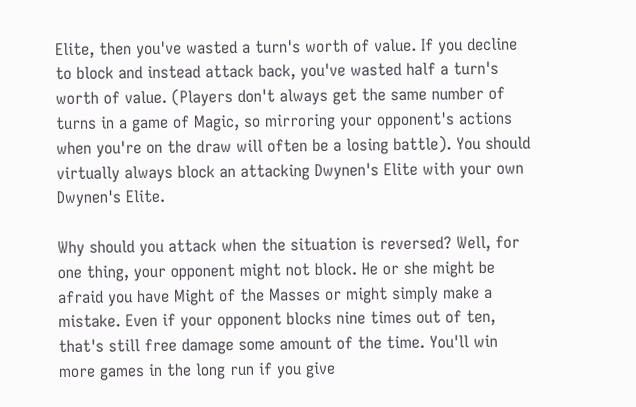Elite, then you've wasted a turn's worth of value. If you decline to block and instead attack back, you've wasted half a turn's worth of value. (Players don't always get the same number of turns in a game of Magic, so mirroring your opponent's actions when you're on the draw will often be a losing battle). You should virtually always block an attacking Dwynen's Elite with your own Dwynen's Elite.

Why should you attack when the situation is reversed? Well, for one thing, your opponent might not block. He or she might be afraid you have Might of the Masses or might simply make a mistake. Even if your opponent blocks nine times out of ten, that's still free damage some amount of the time. You'll win more games in the long run if you give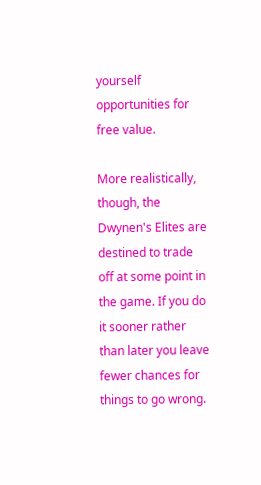yourself opportunities for free value.

More realistically, though, the Dwynen's Elites are destined to trade off at some point in the game. If you do it sooner rather than later you leave fewer chances for things to go wrong.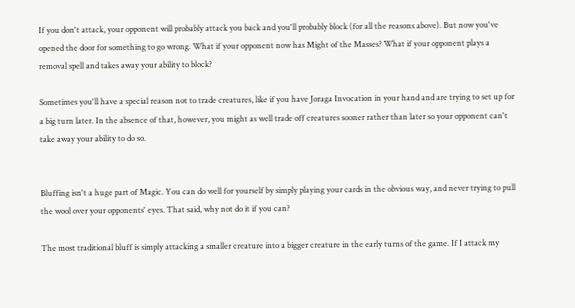If you don't attack, your opponent will probably attack you back and you'll probably block (for all the reasons above). But now you've opened the door for something to go wrong. What if your opponent now has Might of the Masses? What if your opponent plays a removal spell and takes away your ability to block?

Sometimes you'll have a special reason not to trade creatures, like if you have Joraga Invocation in your hand and are trying to set up for a big turn later. In the absence of that, however, you might as well trade off creatures sooner rather than later so your opponent can't take away your ability to do so.


Bluffing isn't a huge part of Magic. You can do well for yourself by simply playing your cards in the obvious way, and never trying to pull the wool over your opponents' eyes. That said, why not do it if you can?

The most traditional bluff is simply attacking a smaller creature into a bigger creature in the early turns of the game. If I attack my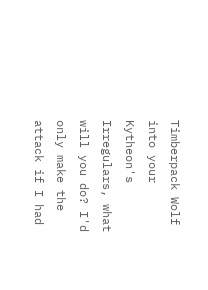Timberpack Wolf into your Kytheon's Irregulars, what will you do? I'd only make the attack if I had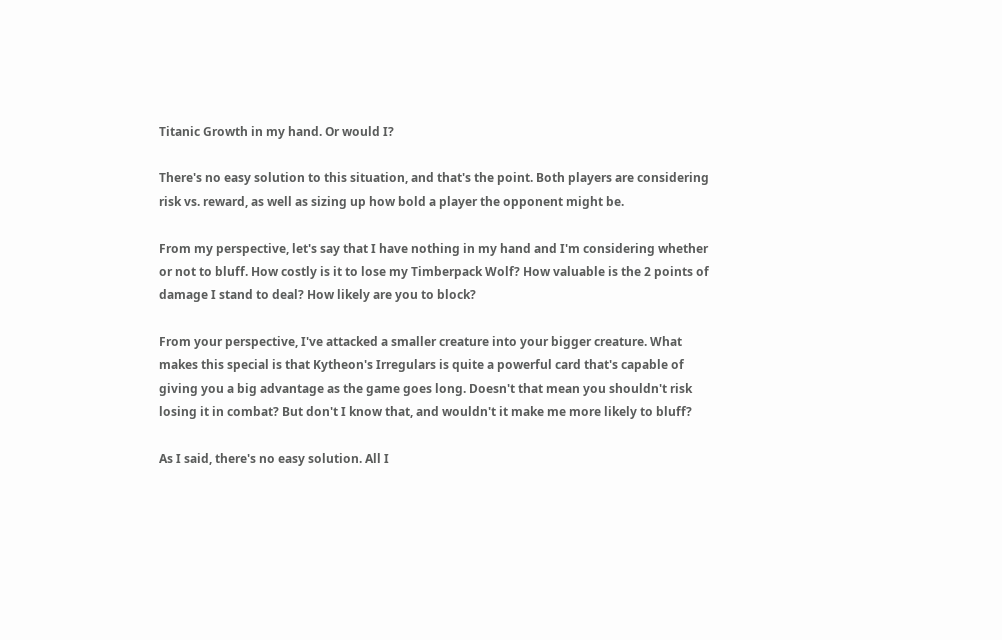Titanic Growth in my hand. Or would I?

There's no easy solution to this situation, and that's the point. Both players are considering risk vs. reward, as well as sizing up how bold a player the opponent might be.

From my perspective, let's say that I have nothing in my hand and I'm considering whether or not to bluff. How costly is it to lose my Timberpack Wolf? How valuable is the 2 points of damage I stand to deal? How likely are you to block?

From your perspective, I've attacked a smaller creature into your bigger creature. What makes this special is that Kytheon's Irregulars is quite a powerful card that's capable of giving you a big advantage as the game goes long. Doesn't that mean you shouldn't risk losing it in combat? But don't I know that, and wouldn't it make me more likely to bluff?

As I said, there's no easy solution. All I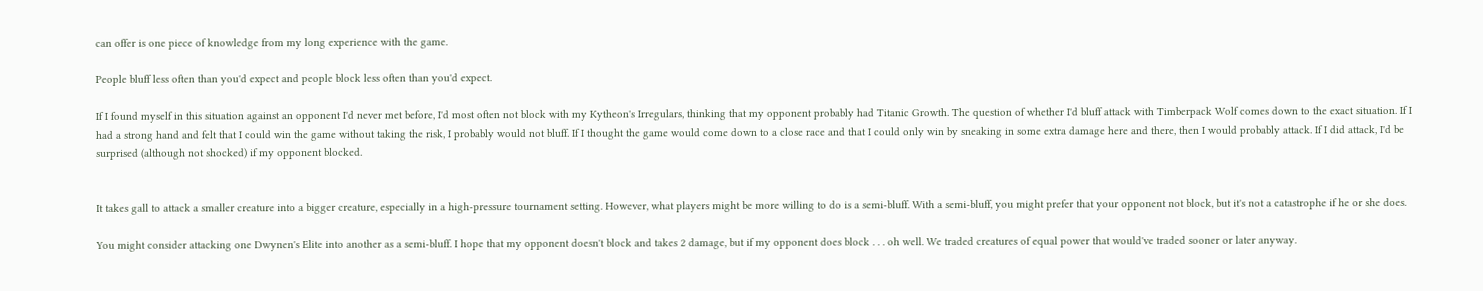can offer is one piece of knowledge from my long experience with the game.

People bluff less often than you'd expect and people block less often than you'd expect.

If I found myself in this situation against an opponent I'd never met before, I'd most often not block with my Kytheon's Irregulars, thinking that my opponent probably had Titanic Growth. The question of whether I'd bluff attack with Timberpack Wolf comes down to the exact situation. If I had a strong hand and felt that I could win the game without taking the risk, I probably would not bluff. If I thought the game would come down to a close race and that I could only win by sneaking in some extra damage here and there, then I would probably attack. If I did attack, I'd be surprised (although not shocked) if my opponent blocked.


It takes gall to attack a smaller creature into a bigger creature, especially in a high-pressure tournament setting. However, what players might be more willing to do is a semi-bluff. With a semi-bluff, you might prefer that your opponent not block, but it's not a catastrophe if he or she does.

You might consider attacking one Dwynen's Elite into another as a semi-bluff. I hope that my opponent doesn't block and takes 2 damage, but if my opponent does block . . . oh well. We traded creatures of equal power that would've traded sooner or later anyway.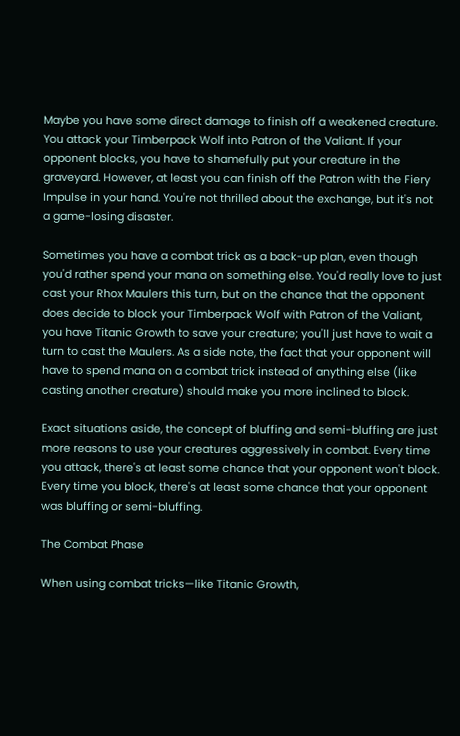Maybe you have some direct damage to finish off a weakened creature. You attack your Timberpack Wolf into Patron of the Valiant. If your opponent blocks, you have to shamefully put your creature in the graveyard. However, at least you can finish off the Patron with the Fiery Impulse in your hand. You're not thrilled about the exchange, but it's not a game-losing disaster.

Sometimes you have a combat trick as a back-up plan, even though you'd rather spend your mana on something else. You'd really love to just cast your Rhox Maulers this turn, but on the chance that the opponent does decide to block your Timberpack Wolf with Patron of the Valiant, you have Titanic Growth to save your creature; you'll just have to wait a turn to cast the Maulers. As a side note, the fact that your opponent will have to spend mana on a combat trick instead of anything else (like casting another creature) should make you more inclined to block.

Exact situations aside, the concept of bluffing and semi-bluffing are just more reasons to use your creatures aggressively in combat. Every time you attack, there's at least some chance that your opponent won't block. Every time you block, there's at least some chance that your opponent was bluffing or semi-bluffing.

The Combat Phase

When using combat tricks—like Titanic Growth,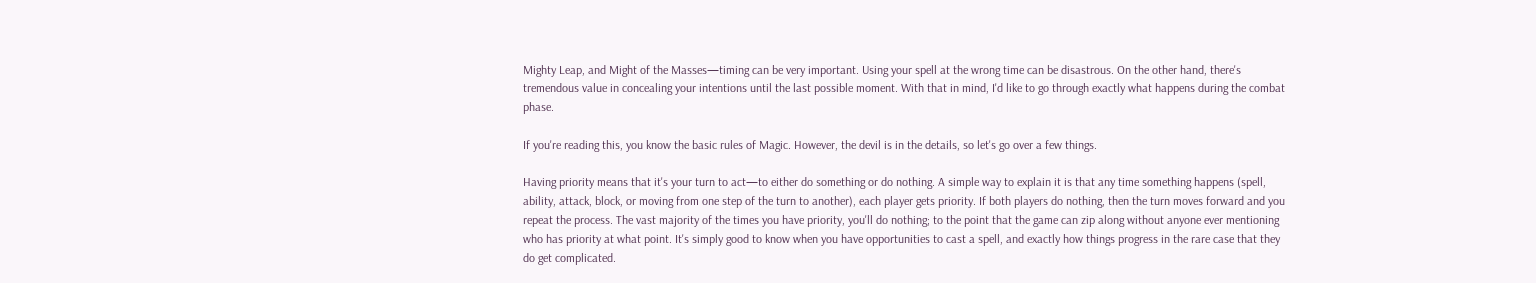Mighty Leap, and Might of the Masses—timing can be very important. Using your spell at the wrong time can be disastrous. On the other hand, there's tremendous value in concealing your intentions until the last possible moment. With that in mind, I'd like to go through exactly what happens during the combat phase.

If you're reading this, you know the basic rules of Magic. However, the devil is in the details, so let's go over a few things.

Having priority means that it's your turn to act—to either do something or do nothing. A simple way to explain it is that any time something happens (spell, ability, attack, block, or moving from one step of the turn to another), each player gets priority. If both players do nothing, then the turn moves forward and you repeat the process. The vast majority of the times you have priority, you'll do nothing; to the point that the game can zip along without anyone ever mentioning who has priority at what point. It's simply good to know when you have opportunities to cast a spell, and exactly how things progress in the rare case that they do get complicated.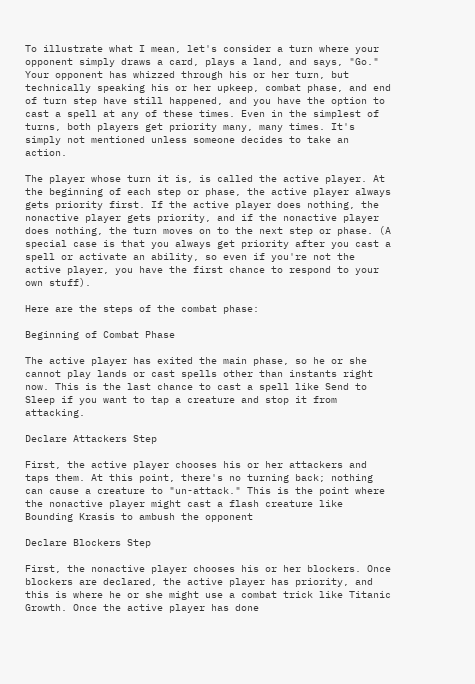To illustrate what I mean, let's consider a turn where your opponent simply draws a card, plays a land, and says, "Go." Your opponent has whizzed through his or her turn, but technically speaking his or her upkeep, combat phase, and end of turn step have still happened, and you have the option to cast a spell at any of these times. Even in the simplest of turns, both players get priority many, many times. It's simply not mentioned unless someone decides to take an action.

The player whose turn it is, is called the active player. At the beginning of each step or phase, the active player always gets priority first. If the active player does nothing, the nonactive player gets priority, and if the nonactive player does nothing, the turn moves on to the next step or phase. (A special case is that you always get priority after you cast a spell or activate an ability, so even if you're not the active player, you have the first chance to respond to your own stuff).

Here are the steps of the combat phase:

Beginning of Combat Phase

The active player has exited the main phase, so he or she cannot play lands or cast spells other than instants right now. This is the last chance to cast a spell like Send to Sleep if you want to tap a creature and stop it from attacking.

Declare Attackers Step

First, the active player chooses his or her attackers and taps them. At this point, there's no turning back; nothing can cause a creature to "un-attack." This is the point where the nonactive player might cast a flash creature like Bounding Krasis to ambush the opponent

Declare Blockers Step

First, the nonactive player chooses his or her blockers. Once blockers are declared, the active player has priority, and this is where he or she might use a combat trick like Titanic Growth. Once the active player has done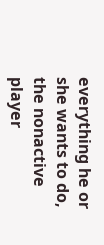everything he or she wants to do, the nonactive player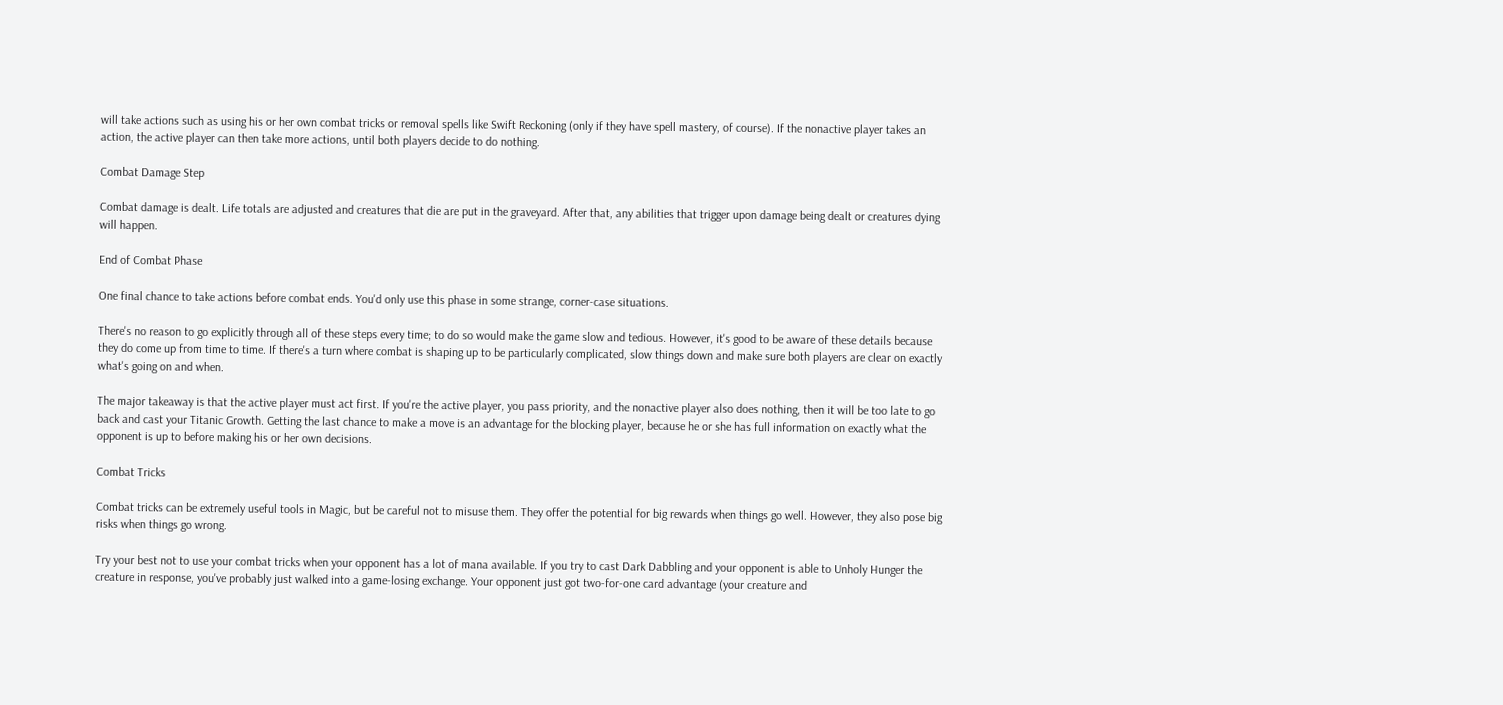will take actions such as using his or her own combat tricks or removal spells like Swift Reckoning (only if they have spell mastery, of course). If the nonactive player takes an action, the active player can then take more actions, until both players decide to do nothing.

Combat Damage Step

Combat damage is dealt. Life totals are adjusted and creatures that die are put in the graveyard. After that, any abilities that trigger upon damage being dealt or creatures dying will happen.

End of Combat Phase

One final chance to take actions before combat ends. You'd only use this phase in some strange, corner-case situations.

There's no reason to go explicitly through all of these steps every time; to do so would make the game slow and tedious. However, it's good to be aware of these details because they do come up from time to time. If there's a turn where combat is shaping up to be particularly complicated, slow things down and make sure both players are clear on exactly what's going on and when.

The major takeaway is that the active player must act first. If you're the active player, you pass priority, and the nonactive player also does nothing, then it will be too late to go back and cast your Titanic Growth. Getting the last chance to make a move is an advantage for the blocking player, because he or she has full information on exactly what the opponent is up to before making his or her own decisions.

Combat Tricks

Combat tricks can be extremely useful tools in Magic, but be careful not to misuse them. They offer the potential for big rewards when things go well. However, they also pose big risks when things go wrong.

Try your best not to use your combat tricks when your opponent has a lot of mana available. If you try to cast Dark Dabbling and your opponent is able to Unholy Hunger the creature in response, you've probably just walked into a game-losing exchange. Your opponent just got two-for-one card advantage (your creature and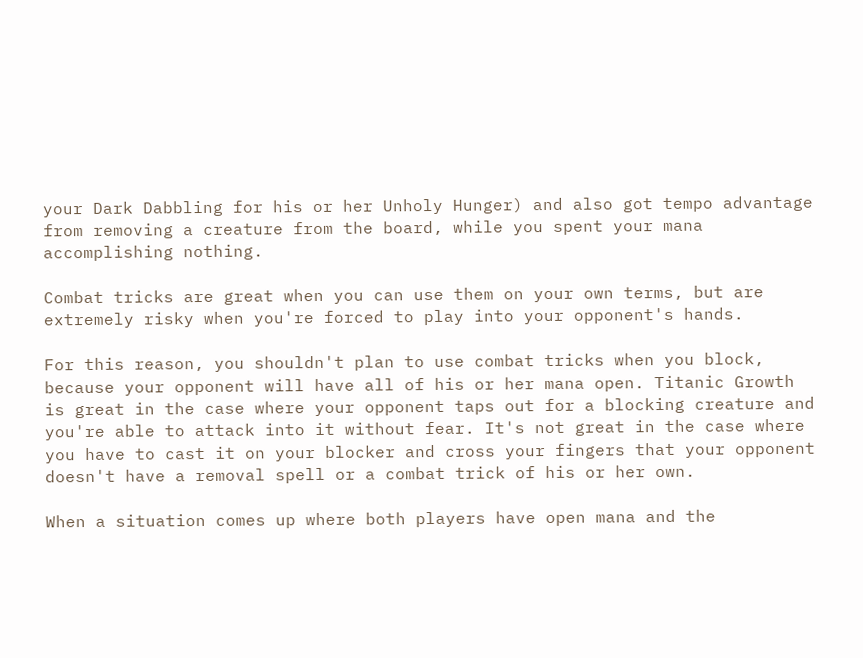your Dark Dabbling for his or her Unholy Hunger) and also got tempo advantage from removing a creature from the board, while you spent your mana accomplishing nothing.

Combat tricks are great when you can use them on your own terms, but are extremely risky when you're forced to play into your opponent's hands.

For this reason, you shouldn't plan to use combat tricks when you block, because your opponent will have all of his or her mana open. Titanic Growth is great in the case where your opponent taps out for a blocking creature and you're able to attack into it without fear. It's not great in the case where you have to cast it on your blocker and cross your fingers that your opponent doesn't have a removal spell or a combat trick of his or her own.

When a situation comes up where both players have open mana and the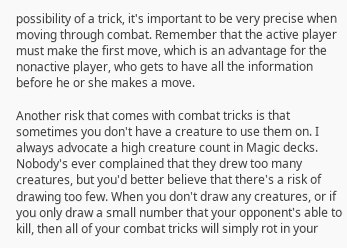possibility of a trick, it's important to be very precise when moving through combat. Remember that the active player must make the first move, which is an advantage for the nonactive player, who gets to have all the information before he or she makes a move.

Another risk that comes with combat tricks is that sometimes you don't have a creature to use them on. I always advocate a high creature count in Magic decks. Nobody's ever complained that they drew too many creatures, but you'd better believe that there's a risk of drawing too few. When you don't draw any creatures, or if you only draw a small number that your opponent's able to kill, then all of your combat tricks will simply rot in your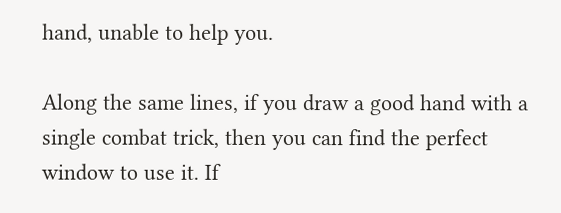hand, unable to help you.

Along the same lines, if you draw a good hand with a single combat trick, then you can find the perfect window to use it. If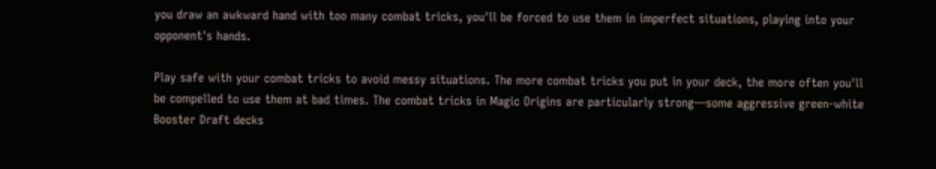you draw an awkward hand with too many combat tricks, you'll be forced to use them in imperfect situations, playing into your opponent's hands.

Play safe with your combat tricks to avoid messy situations. The more combat tricks you put in your deck, the more often you'll be compelled to use them at bad times. The combat tricks in Magic Origins are particularly strong—some aggressive green-white Booster Draft decks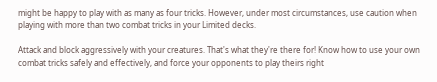might be happy to play with as many as four tricks. However, under most circumstances, use caution when playing with more than two combat tricks in your Limited decks.

Attack and block aggressively with your creatures. That's what they're there for! Know how to use your own combat tricks safely and effectively, and force your opponents to play theirs right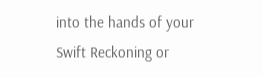into the hands of your Swift Reckoning or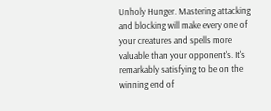Unholy Hunger. Mastering attacking and blocking will make every one of your creatures and spells more valuable than your opponent's. It's remarkably satisfying to be on the winning end of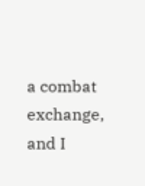a combat exchange, and I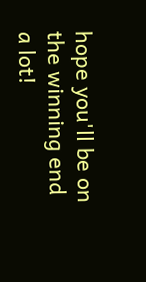hope you'll be on the winning end a lot!